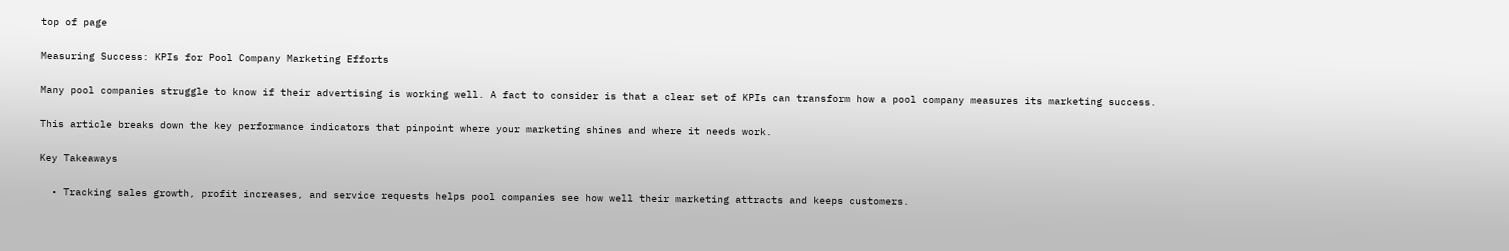top of page

Measuring Success: KPIs for Pool Company Marketing Efforts

Many pool companies struggle to know if their advertising is working well. A fact to consider is that a clear set of KPIs can transform how a pool company measures its marketing success.

This article breaks down the key performance indicators that pinpoint where your marketing shines and where it needs work.

Key Takeaways

  • Tracking sales growth, profit increases, and service requests helps pool companies see how well their marketing attracts and keeps customers.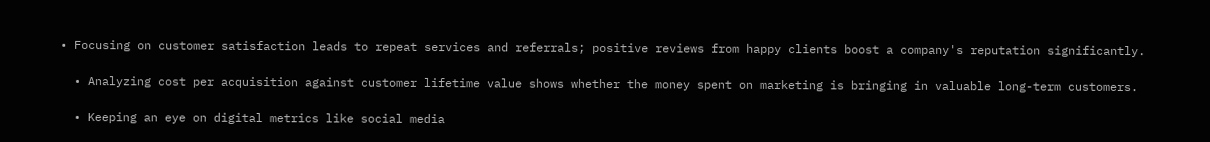• Focusing on customer satisfaction leads to repeat services and referrals; positive reviews from happy clients boost a company's reputation significantly.

  • Analyzing cost per acquisition against customer lifetime value shows whether the money spent on marketing is bringing in valuable long-term customers.

  • Keeping an eye on digital metrics like social media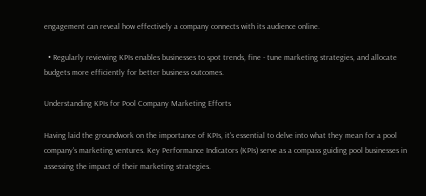engagement can reveal how effectively a company connects with its audience online.

  • Regularly reviewing KPIs enables businesses to spot trends, fine - tune marketing strategies, and allocate budgets more efficiently for better business outcomes.

Understanding KPIs for Pool Company Marketing Efforts

Having laid the groundwork on the importance of KPIs, it's essential to delve into what they mean for a pool company's marketing ventures. Key Performance Indicators (KPIs) serve as a compass guiding pool businesses in assessing the impact of their marketing strategies.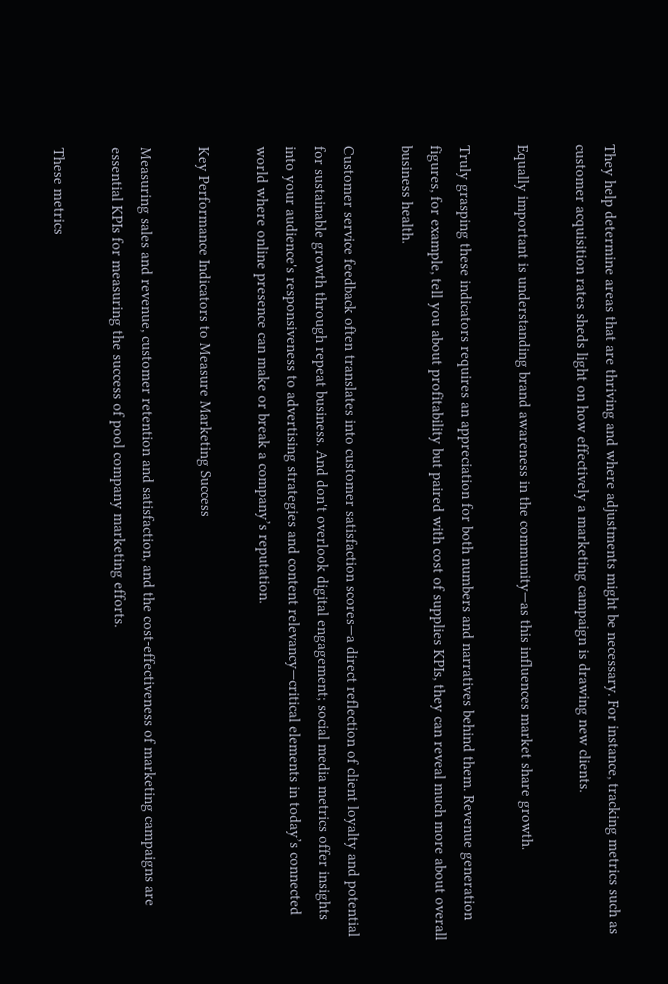They help determine areas that are thriving and where adjustments might be necessary. For instance, tracking metrics such as customer acquisition rates sheds light on how effectively a marketing campaign is drawing new clients.

Equally important is understanding brand awareness in the community—as this influences market share growth.

Truly grasping these indicators requires an appreciation for both numbers and narratives behind them. Revenue generation figures, for example, tell you about profitability but paired with cost of supplies KPIs, they can reveal much more about overall business health.

Customer service feedback often translates into customer satisfaction scores—a direct reflection of client loyalty and potential for sustainable growth through repeat business. And don't overlook digital engagement; social media metrics offer insights into your audience's responsiveness to advertising strategies and content relevancy—critical elements in today’s connected world where online presence can make or break a company’s reputation.

Key Performance Indicators to Measure Marketing Success

Measuring sales and revenue, customer retention and satisfaction, and the cost-effectiveness of marketing campaigns are essential KPIs for measuring the success of pool company marketing efforts.

These metrics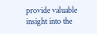provide valuable insight into the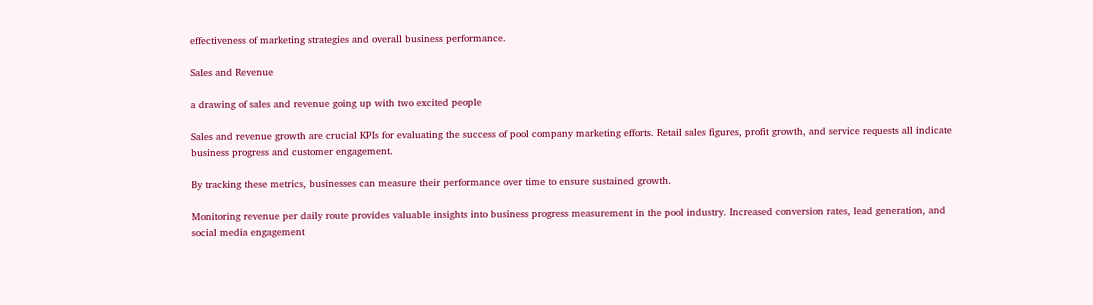effectiveness of marketing strategies and overall business performance.

Sales and Revenue

a drawing of sales and revenue going up with two excited people

Sales and revenue growth are crucial KPIs for evaluating the success of pool company marketing efforts. Retail sales figures, profit growth, and service requests all indicate business progress and customer engagement.

By tracking these metrics, businesses can measure their performance over time to ensure sustained growth.

Monitoring revenue per daily route provides valuable insights into business progress measurement in the pool industry. Increased conversion rates, lead generation, and social media engagement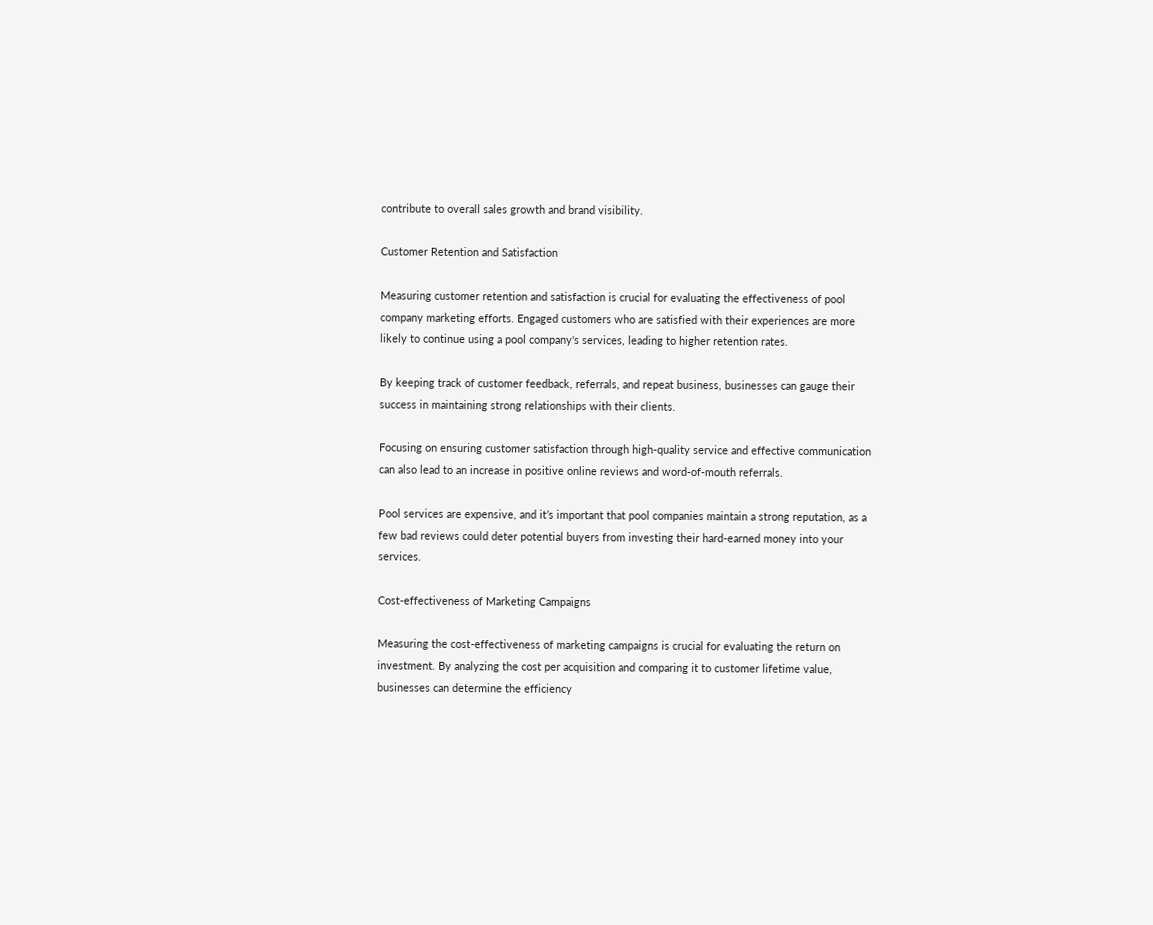contribute to overall sales growth and brand visibility.

Customer Retention and Satisfaction

Measuring customer retention and satisfaction is crucial for evaluating the effectiveness of pool company marketing efforts. Engaged customers who are satisfied with their experiences are more likely to continue using a pool company's services, leading to higher retention rates.

By keeping track of customer feedback, referrals, and repeat business, businesses can gauge their success in maintaining strong relationships with their clients.

Focusing on ensuring customer satisfaction through high-quality service and effective communication can also lead to an increase in positive online reviews and word-of-mouth referrals.

Pool services are expensive, and it’s important that pool companies maintain a strong reputation, as a few bad reviews could deter potential buyers from investing their hard-earned money into your services.

Cost-effectiveness of Marketing Campaigns

Measuring the cost-effectiveness of marketing campaigns is crucial for evaluating the return on investment. By analyzing the cost per acquisition and comparing it to customer lifetime value, businesses can determine the efficiency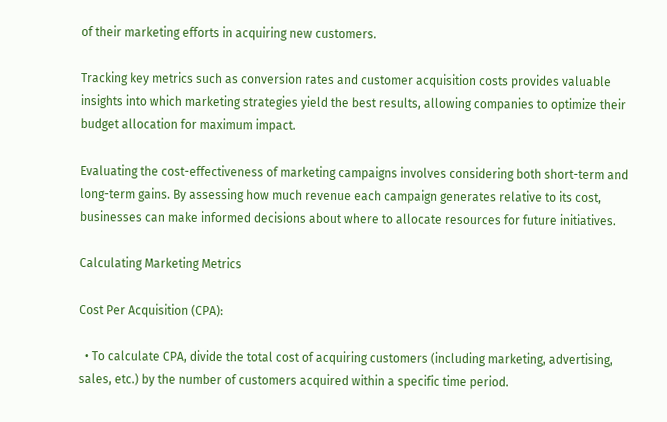of their marketing efforts in acquiring new customers.

Tracking key metrics such as conversion rates and customer acquisition costs provides valuable insights into which marketing strategies yield the best results, allowing companies to optimize their budget allocation for maximum impact.

Evaluating the cost-effectiveness of marketing campaigns involves considering both short-term and long-term gains. By assessing how much revenue each campaign generates relative to its cost, businesses can make informed decisions about where to allocate resources for future initiatives.

Calculating Marketing Metrics

Cost Per Acquisition (CPA):

  • To calculate CPA, divide the total cost of acquiring customers (including marketing, advertising, sales, etc.) by the number of customers acquired within a specific time period.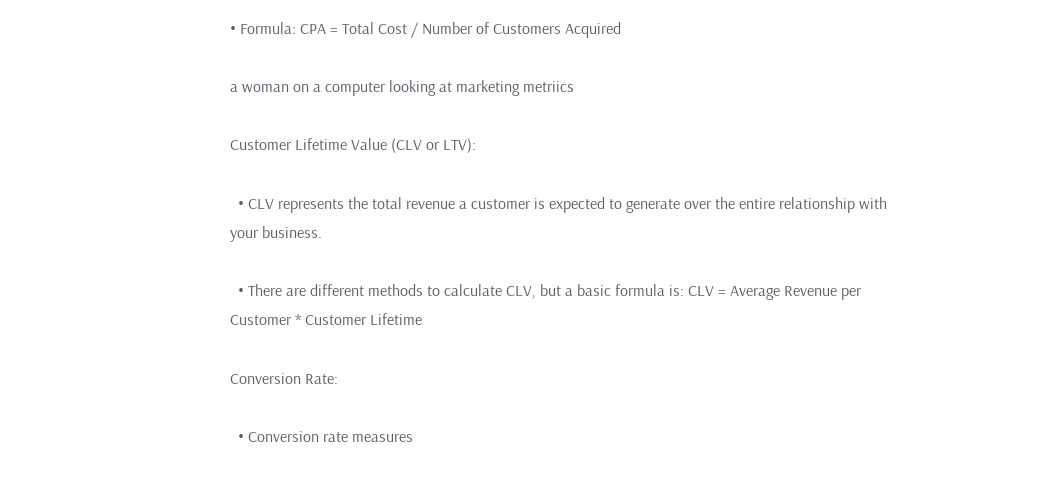• Formula: CPA = Total Cost / Number of Customers Acquired

a woman on a computer looking at marketing metriics

Customer Lifetime Value (CLV or LTV):

  • CLV represents the total revenue a customer is expected to generate over the entire relationship with your business.

  • There are different methods to calculate CLV, but a basic formula is: CLV = Average Revenue per Customer * Customer Lifetime

Conversion Rate:

  • Conversion rate measures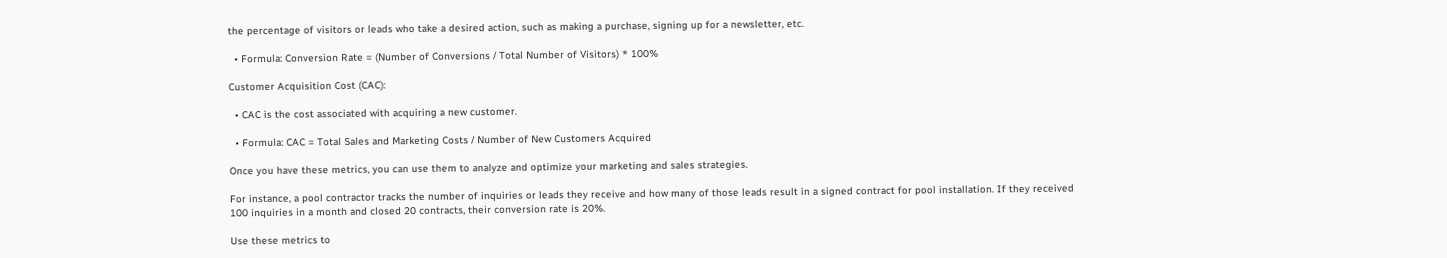the percentage of visitors or leads who take a desired action, such as making a purchase, signing up for a newsletter, etc.

  • Formula: Conversion Rate = (Number of Conversions / Total Number of Visitors) * 100%

Customer Acquisition Cost (CAC):

  • CAC is the cost associated with acquiring a new customer.

  • Formula: CAC = Total Sales and Marketing Costs / Number of New Customers Acquired

Once you have these metrics, you can use them to analyze and optimize your marketing and sales strategies.

For instance, a pool contractor tracks the number of inquiries or leads they receive and how many of those leads result in a signed contract for pool installation. If they received 100 inquiries in a month and closed 20 contracts, their conversion rate is 20%.

Use these metrics to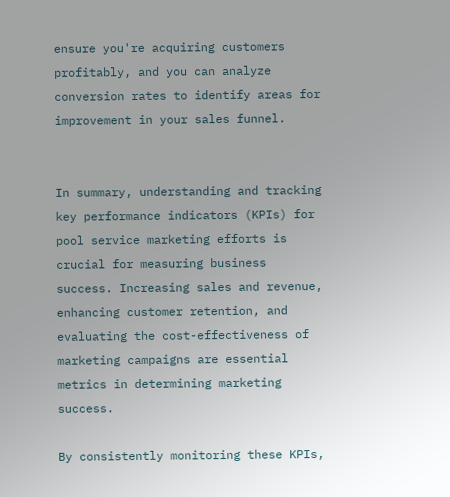ensure you're acquiring customers profitably, and you can analyze conversion rates to identify areas for improvement in your sales funnel.


In summary, understanding and tracking key performance indicators (KPIs) for pool service marketing efforts is crucial for measuring business success. Increasing sales and revenue, enhancing customer retention, and evaluating the cost-effectiveness of marketing campaigns are essential metrics in determining marketing success.

By consistently monitoring these KPIs,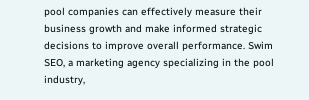pool companies can effectively measure their business growth and make informed strategic decisions to improve overall performance. Swim SEO, a marketing agency specializing in the pool industry,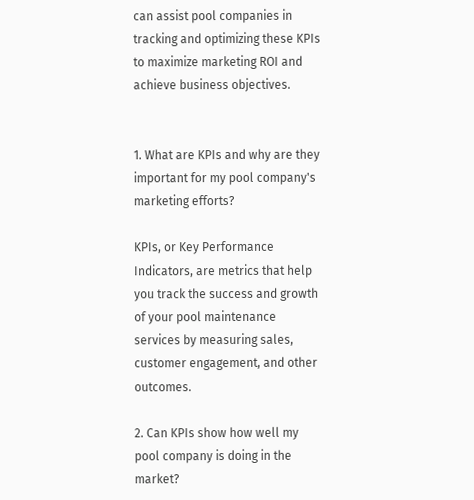can assist pool companies in tracking and optimizing these KPIs to maximize marketing ROI and achieve business objectives.


1. What are KPIs and why are they important for my pool company's marketing efforts?

KPIs, or Key Performance Indicators, are metrics that help you track the success and growth of your pool maintenance services by measuring sales, customer engagement, and other outcomes.

2. Can KPIs show how well my pool company is doing in the market?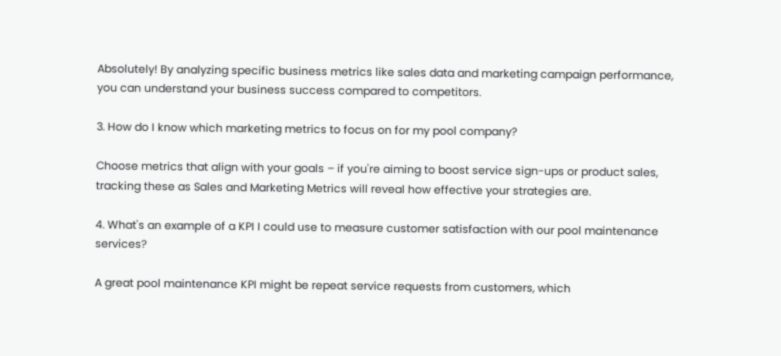Absolutely! By analyzing specific business metrics like sales data and marketing campaign performance, you can understand your business success compared to competitors.

3. How do I know which marketing metrics to focus on for my pool company?

Choose metrics that align with your goals – if you're aiming to boost service sign-ups or product sales, tracking these as Sales and Marketing Metrics will reveal how effective your strategies are.

4. What's an example of a KPI I could use to measure customer satisfaction with our pool maintenance services?

A great pool maintenance KPI might be repeat service requests from customers, which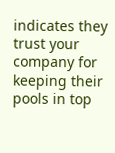indicates they trust your company for keeping their pools in top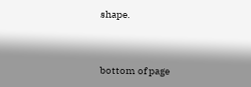shape.



bottom of page